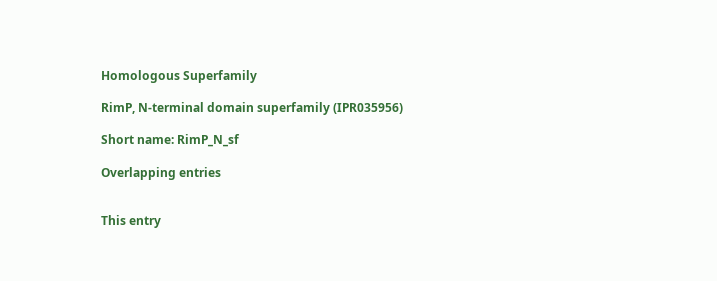Homologous Superfamily

RimP, N-terminal domain superfamily (IPR035956)

Short name: RimP_N_sf

Overlapping entries


This entry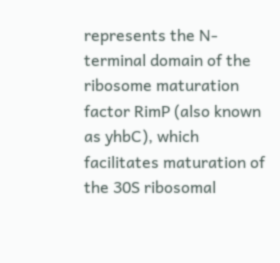represents the N-terminal domain of the ribosome maturation factor RimP (also known as yhbC), which facilitates maturation of the 30S ribosomal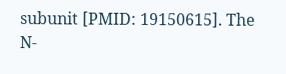subunit [PMID: 19150615]. The N-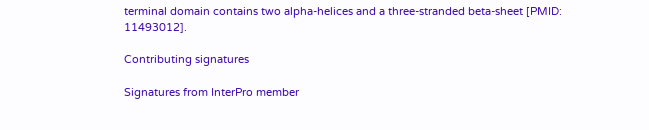terminal domain contains two alpha-helices and a three-stranded beta-sheet [PMID: 11493012].

Contributing signatures

Signatures from InterPro member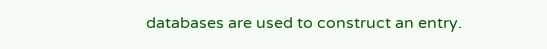databases are used to construct an entry.